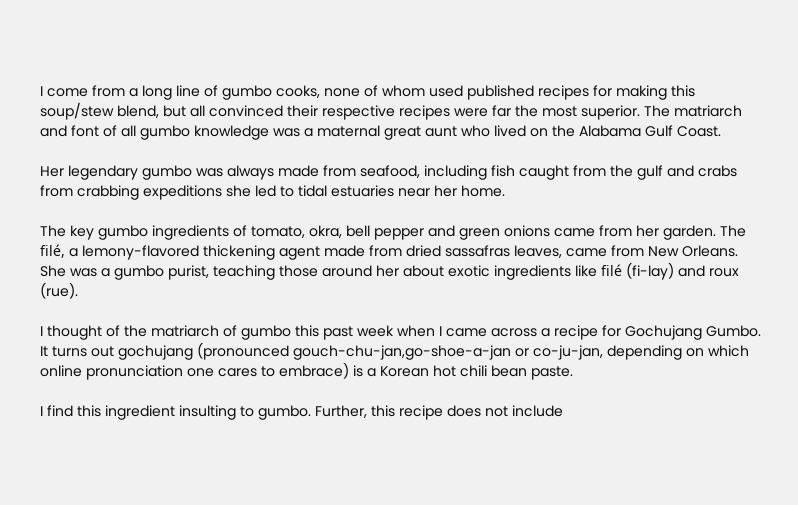I come from a long line of gumbo cooks, none of whom used published recipes for making this soup/stew blend, but all convinced their respective recipes were far the most superior. The matriarch and font of all gumbo knowledge was a maternal great aunt who lived on the Alabama Gulf Coast.

Her legendary gumbo was always made from seafood, including fish caught from the gulf and crabs from crabbing expeditions she led to tidal estuaries near her home.

The key gumbo ingredients of tomato, okra, bell pepper and green onions came from her garden. The filé, a lemony-flavored thickening agent made from dried sassafras leaves, came from New Orleans. She was a gumbo purist, teaching those around her about exotic ingredients like filé (fi-lay) and roux (rue).

I thought of the matriarch of gumbo this past week when I came across a recipe for Gochujang Gumbo. It turns out gochujang (pronounced gouch-chu-jan,go-shoe-a-jan or co-ju-jan, depending on which online pronunciation one cares to embrace) is a Korean hot chili bean paste.

I find this ingredient insulting to gumbo. Further, this recipe does not include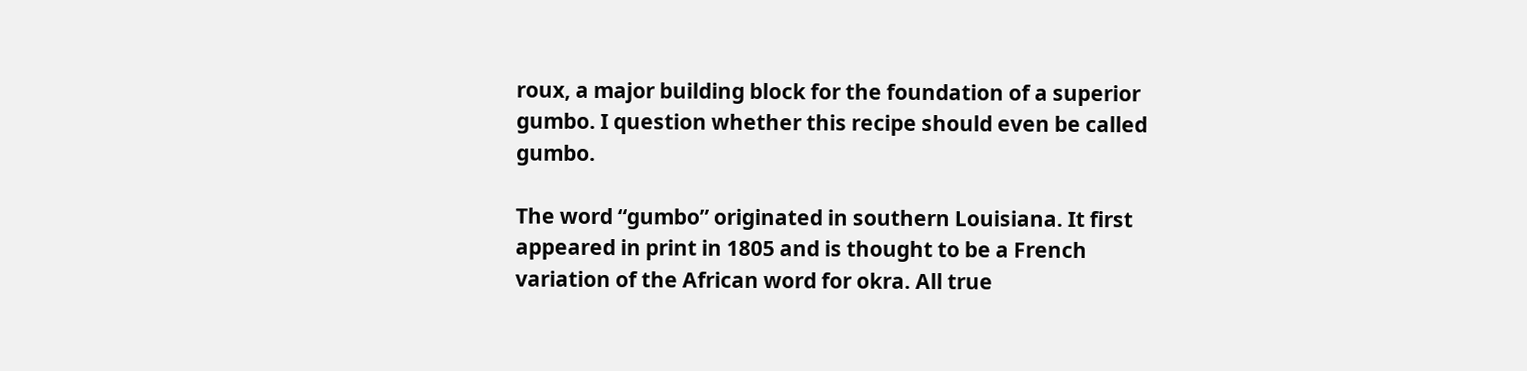roux, a major building block for the foundation of a superior gumbo. I question whether this recipe should even be called gumbo.

The word “gumbo” originated in southern Louisiana. It first appeared in print in 1805 and is thought to be a French variation of the African word for okra. All true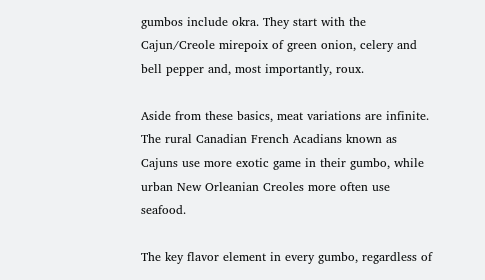gumbos include okra. They start with the Cajun/Creole mirepoix of green onion, celery and bell pepper and, most importantly, roux.

Aside from these basics, meat variations are infinite. The rural Canadian French Acadians known as Cajuns use more exotic game in their gumbo, while urban New Orleanian Creoles more often use seafood.

The key flavor element in every gumbo, regardless of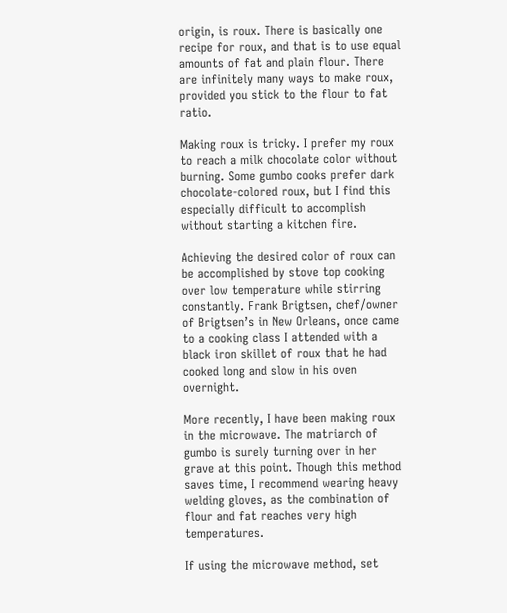origin, is roux. There is basically one recipe for roux, and that is to use equal amounts of fat and plain flour. There are infinitely many ways to make roux, provided you stick to the flour to fat ratio.

Making roux is tricky. I prefer my roux to reach a milk chocolate color without burning. Some gumbo cooks prefer dark chocolate-colored roux, but I find this especially difficult to accomplish without starting a kitchen fire.

Achieving the desired color of roux can be accomplished by stove top cooking over low temperature while stirring constantly. Frank Brigtsen, chef/owner of Brigtsen’s in New Orleans, once came to a cooking class I attended with a black iron skillet of roux that he had cooked long and slow in his oven overnight.

More recently, I have been making roux in the microwave. The matriarch of gumbo is surely turning over in her grave at this point. Though this method saves time, I recommend wearing heavy welding gloves, as the combination of flour and fat reaches very high temperatures.

If using the microwave method, set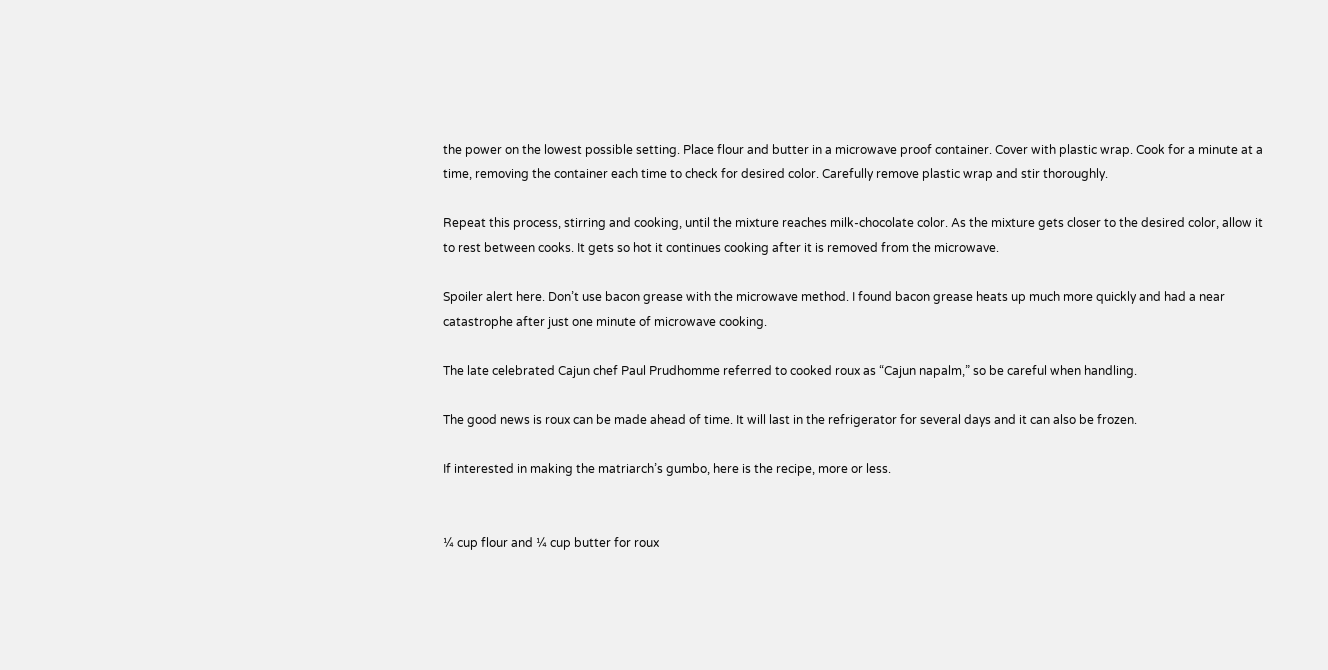the power on the lowest possible setting. Place flour and butter in a microwave proof container. Cover with plastic wrap. Cook for a minute at a time, removing the container each time to check for desired color. Carefully remove plastic wrap and stir thoroughly.

Repeat this process, stirring and cooking, until the mixture reaches milk-chocolate color. As the mixture gets closer to the desired color, allow it to rest between cooks. It gets so hot it continues cooking after it is removed from the microwave.

Spoiler alert here. Don’t use bacon grease with the microwave method. I found bacon grease heats up much more quickly and had a near catastrophe after just one minute of microwave cooking.

The late celebrated Cajun chef Paul Prudhomme referred to cooked roux as “Cajun napalm,” so be careful when handling.

The good news is roux can be made ahead of time. It will last in the refrigerator for several days and it can also be frozen.

If interested in making the matriarch’s gumbo, here is the recipe, more or less.


¼ cup flour and ¼ cup butter for roux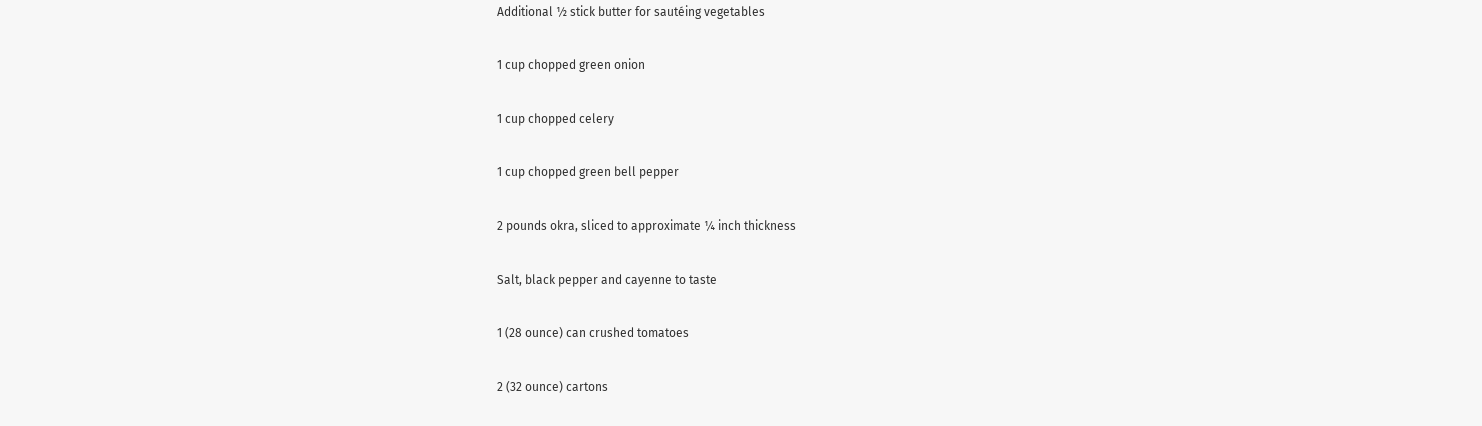Additional ½ stick butter for sautéing vegetables

1 cup chopped green onion

1 cup chopped celery

1 cup chopped green bell pepper

2 pounds okra, sliced to approximate ¼ inch thickness

Salt, black pepper and cayenne to taste

1 (28 ounce) can crushed tomatoes

2 (32 ounce) cartons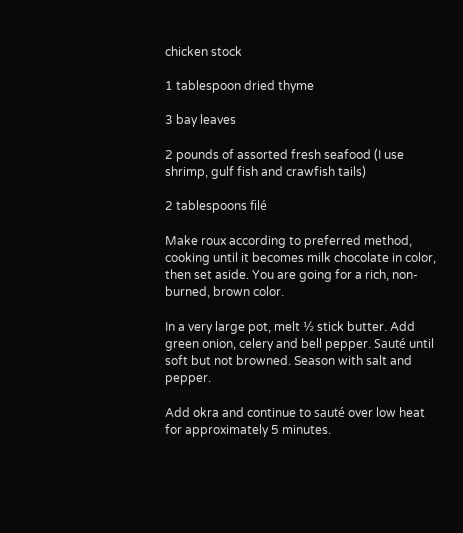chicken stock

1 tablespoon dried thyme

3 bay leaves

2 pounds of assorted fresh seafood (I use shrimp, gulf fish and crawfish tails)

2 tablespoons filé

Make roux according to preferred method, cooking until it becomes milk chocolate in color, then set aside. You are going for a rich, non-burned, brown color.

In a very large pot, melt ½ stick butter. Add green onion, celery and bell pepper. Sauté until soft but not browned. Season with salt and pepper.

Add okra and continue to sauté over low heat for approximately 5 minutes.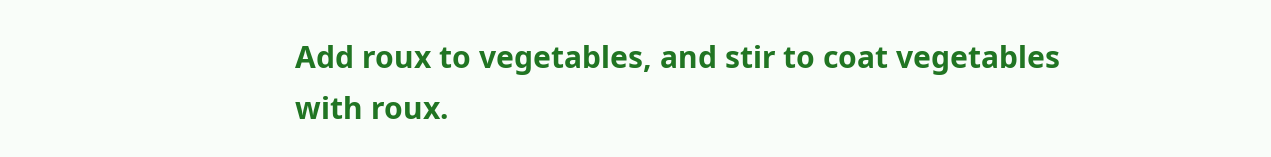Add roux to vegetables, and stir to coat vegetables with roux.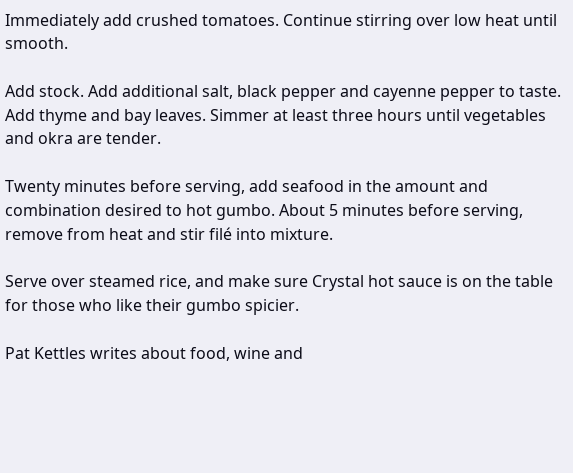Immediately add crushed tomatoes. Continue stirring over low heat until smooth.

Add stock. Add additional salt, black pepper and cayenne pepper to taste. Add thyme and bay leaves. Simmer at least three hours until vegetables and okra are tender.

Twenty minutes before serving, add seafood in the amount and combination desired to hot gumbo. About 5 minutes before serving, remove from heat and stir filé into mixture.

Serve over steamed rice, and make sure Crystal hot sauce is on the table for those who like their gumbo spicier.

Pat Kettles writes about food, wine and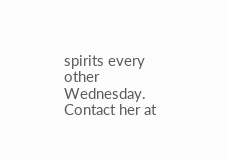spirits every other Wednesday. Contact her at